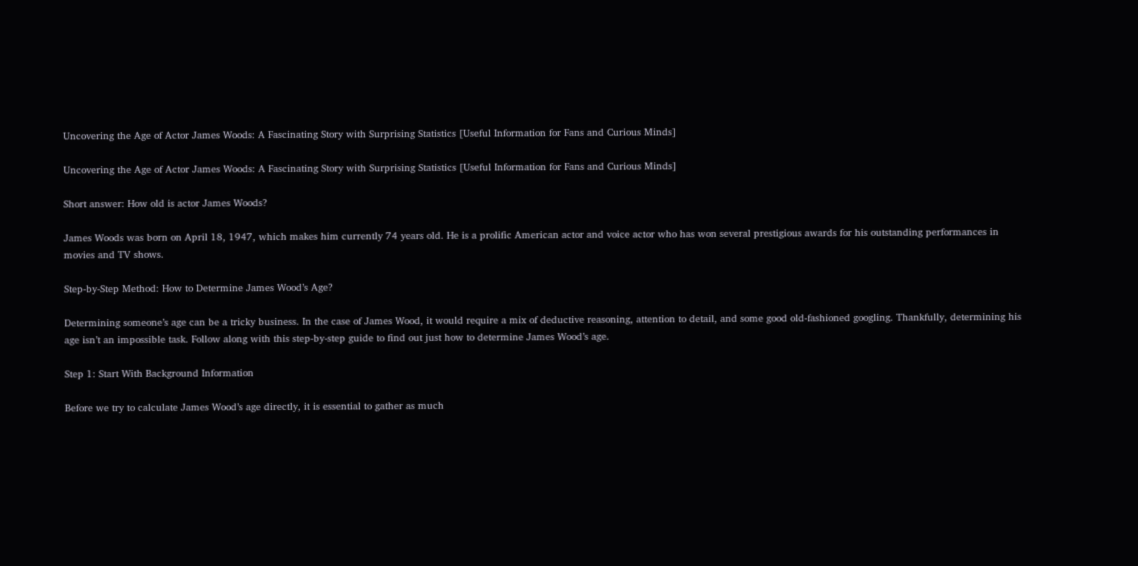Uncovering the Age of Actor James Woods: A Fascinating Story with Surprising Statistics [Useful Information for Fans and Curious Minds]

Uncovering the Age of Actor James Woods: A Fascinating Story with Surprising Statistics [Useful Information for Fans and Curious Minds]

Short answer: How old is actor James Woods?

James Woods was born on April 18, 1947, which makes him currently 74 years old. He is a prolific American actor and voice actor who has won several prestigious awards for his outstanding performances in movies and TV shows.

Step-by-Step Method: How to Determine James Wood’s Age?

Determining someone’s age can be a tricky business. In the case of James Wood, it would require a mix of deductive reasoning, attention to detail, and some good old-fashioned googling. Thankfully, determining his age isn’t an impossible task. Follow along with this step-by-step guide to find out just how to determine James Wood’s age.

Step 1: Start With Background Information

Before we try to calculate James Wood’s age directly, it is essential to gather as much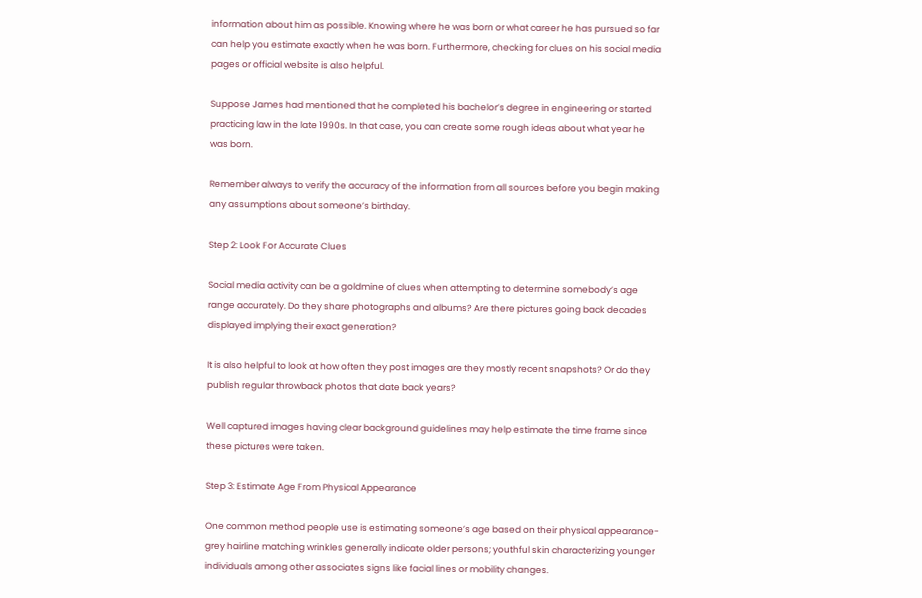information about him as possible. Knowing where he was born or what career he has pursued so far can help you estimate exactly when he was born. Furthermore, checking for clues on his social media pages or official website is also helpful.

Suppose James had mentioned that he completed his bachelor’s degree in engineering or started practicing law in the late 1990s. In that case, you can create some rough ideas about what year he was born.

Remember always to verify the accuracy of the information from all sources before you begin making any assumptions about someone’s birthday.

Step 2: Look For Accurate Clues

Social media activity can be a goldmine of clues when attempting to determine somebody’s age range accurately. Do they share photographs and albums? Are there pictures going back decades displayed implying their exact generation?

It is also helpful to look at how often they post images are they mostly recent snapshots? Or do they publish regular throwback photos that date back years?

Well captured images having clear background guidelines may help estimate the time frame since these pictures were taken.

Step 3: Estimate Age From Physical Appearance

One common method people use is estimating someone’s age based on their physical appearance- grey hairline matching wrinkles generally indicate older persons; youthful skin characterizing younger individuals among other associates signs like facial lines or mobility changes.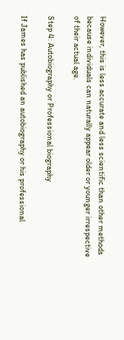However, this is less accurate and less scientific than other methods because individuals can naturally appear older or younger irrespective of their actual age.

Step 4: Autobiography or Professional biography

If James has published an autobiography or his professional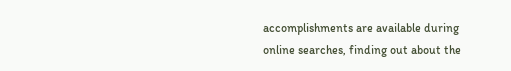accomplishments are available during online searches, finding out about the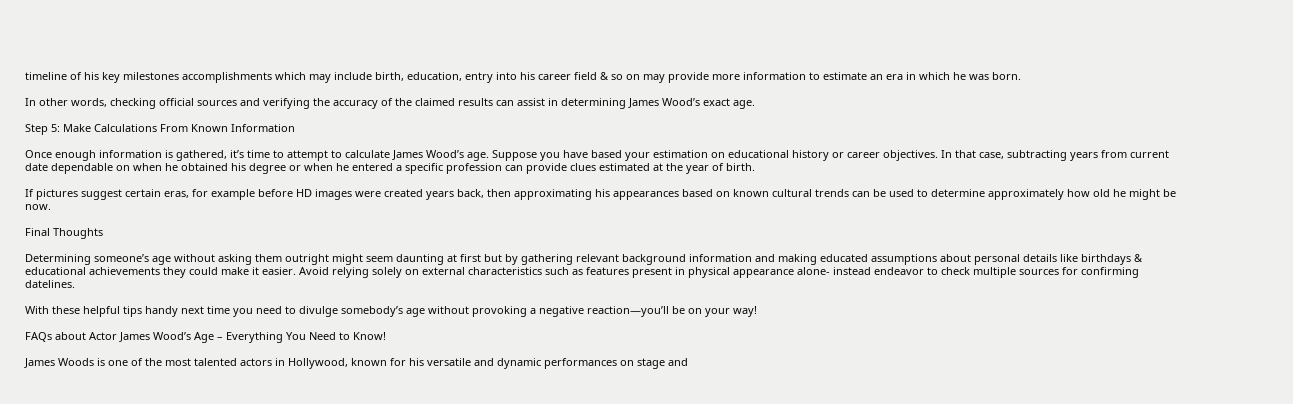timeline of his key milestones accomplishments which may include birth, education, entry into his career field & so on may provide more information to estimate an era in which he was born.

In other words, checking official sources and verifying the accuracy of the claimed results can assist in determining James Wood’s exact age.

Step 5: Make Calculations From Known Information

Once enough information is gathered, it’s time to attempt to calculate James Wood’s age. Suppose you have based your estimation on educational history or career objectives. In that case, subtracting years from current date dependable on when he obtained his degree or when he entered a specific profession can provide clues estimated at the year of birth.

If pictures suggest certain eras, for example before HD images were created years back, then approximating his appearances based on known cultural trends can be used to determine approximately how old he might be now.

Final Thoughts

Determining someone’s age without asking them outright might seem daunting at first but by gathering relevant background information and making educated assumptions about personal details like birthdays & educational achievements they could make it easier. Avoid relying solely on external characteristics such as features present in physical appearance alone- instead endeavor to check multiple sources for confirming datelines.

With these helpful tips handy next time you need to divulge somebody’s age without provoking a negative reaction—you’ll be on your way!

FAQs about Actor James Wood’s Age – Everything You Need to Know!

James Woods is one of the most talented actors in Hollywood, known for his versatile and dynamic performances on stage and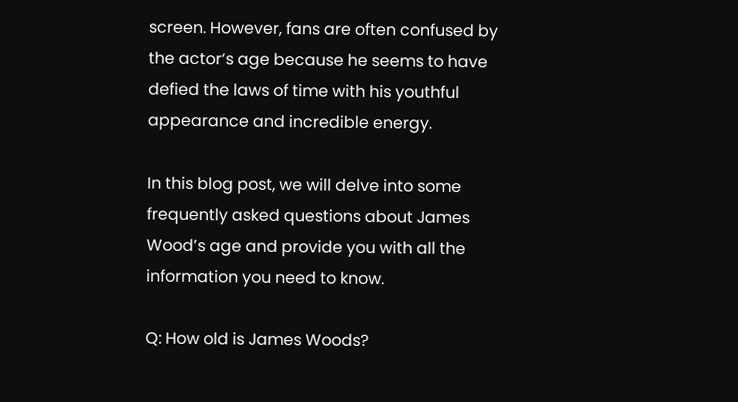screen. However, fans are often confused by the actor‘s age because he seems to have defied the laws of time with his youthful appearance and incredible energy.

In this blog post, we will delve into some frequently asked questions about James Wood’s age and provide you with all the information you need to know.

Q: How old is James Woods?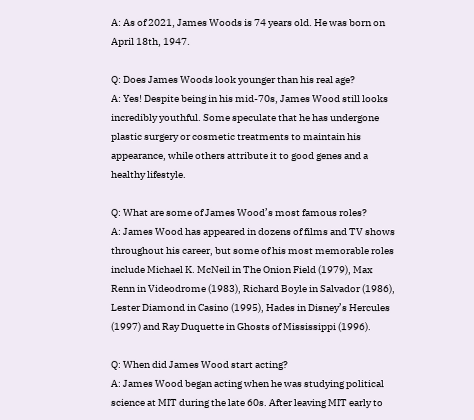A: As of 2021, James Woods is 74 years old. He was born on April 18th, 1947.

Q: Does James Woods look younger than his real age?
A: Yes! Despite being in his mid-70s, James Wood still looks incredibly youthful. Some speculate that he has undergone plastic surgery or cosmetic treatments to maintain his appearance, while others attribute it to good genes and a healthy lifestyle.

Q: What are some of James Wood’s most famous roles?
A: James Wood has appeared in dozens of films and TV shows throughout his career, but some of his most memorable roles include Michael K. McNeil in The Onion Field (1979), Max Renn in Videodrome (1983), Richard Boyle in Salvador (1986), Lester Diamond in Casino (1995), Hades in Disney’s Hercules (1997) and Ray Duquette in Ghosts of Mississippi (1996).

Q: When did James Wood start acting?
A: James Wood began acting when he was studying political science at MIT during the late 60s. After leaving MIT early to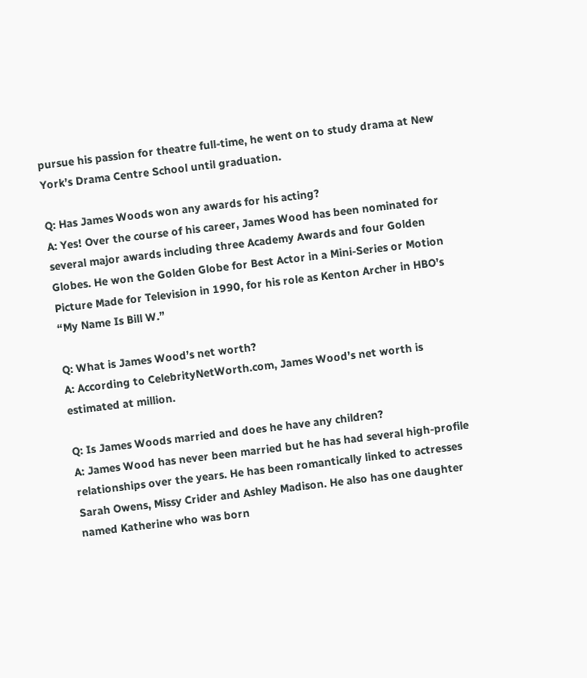pursue his passion for theatre full-time, he went on to study drama at New York’s Drama Centre School until graduation.

Q: Has James Woods won any awards for his acting?
A: Yes! Over the course of his career, James Wood has been nominated for several major awards including three Academy Awards and four Golden Globes. He won the Golden Globe for Best Actor in a Mini-Series or Motion Picture Made for Television in 1990, for his role as Kenton Archer in HBO’s “My Name Is Bill W.”

Q: What is James Wood’s net worth?
A: According to CelebrityNetWorth.com, James Wood’s net worth is estimated at million.

Q: Is James Woods married and does he have any children?
A: James Wood has never been married but he has had several high-profile relationships over the years. He has been romantically linked to actresses Sarah Owens, Missy Crider and Ashley Madison. He also has one daughter named Katherine who was born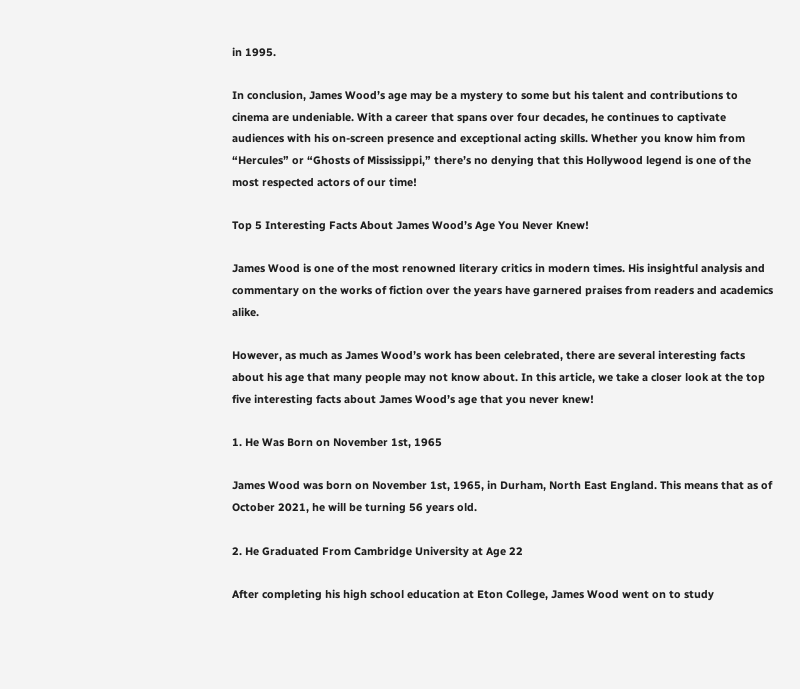in 1995.

In conclusion, James Wood’s age may be a mystery to some but his talent and contributions to cinema are undeniable. With a career that spans over four decades, he continues to captivate audiences with his on-screen presence and exceptional acting skills. Whether you know him from “Hercules” or “Ghosts of Mississippi,” there’s no denying that this Hollywood legend is one of the most respected actors of our time!

Top 5 Interesting Facts About James Wood’s Age You Never Knew!

James Wood is one of the most renowned literary critics in modern times. His insightful analysis and commentary on the works of fiction over the years have garnered praises from readers and academics alike.

However, as much as James Wood’s work has been celebrated, there are several interesting facts about his age that many people may not know about. In this article, we take a closer look at the top five interesting facts about James Wood’s age that you never knew!

1. He Was Born on November 1st, 1965

James Wood was born on November 1st, 1965, in Durham, North East England. This means that as of October 2021, he will be turning 56 years old.

2. He Graduated From Cambridge University at Age 22

After completing his high school education at Eton College, James Wood went on to study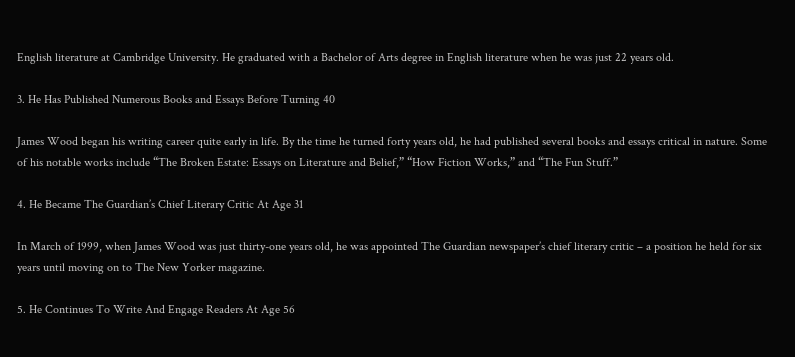English literature at Cambridge University. He graduated with a Bachelor of Arts degree in English literature when he was just 22 years old.

3. He Has Published Numerous Books and Essays Before Turning 40

James Wood began his writing career quite early in life. By the time he turned forty years old, he had published several books and essays critical in nature. Some of his notable works include “The Broken Estate: Essays on Literature and Belief,” “How Fiction Works,” and “The Fun Stuff.”

4. He Became The Guardian’s Chief Literary Critic At Age 31

In March of 1999, when James Wood was just thirty-one years old, he was appointed The Guardian newspaper’s chief literary critic – a position he held for six years until moving on to The New Yorker magazine.

5. He Continues To Write And Engage Readers At Age 56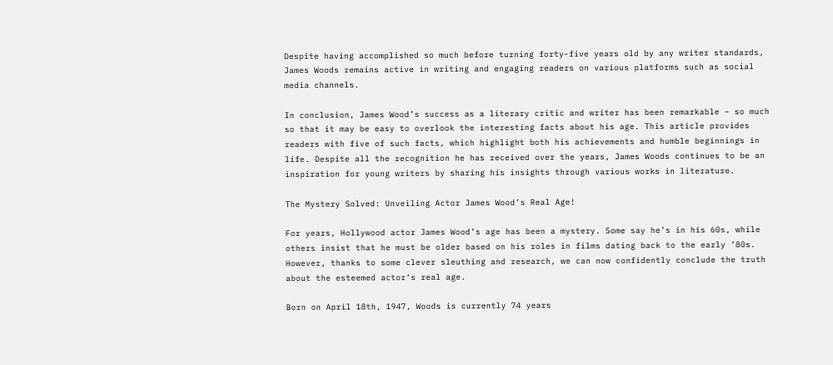Despite having accomplished so much before turning forty-five years old by any writer standards, James Woods remains active in writing and engaging readers on various platforms such as social media channels.

In conclusion, James Wood’s success as a literary critic and writer has been remarkable – so much so that it may be easy to overlook the interesting facts about his age. This article provides readers with five of such facts, which highlight both his achievements and humble beginnings in life. Despite all the recognition he has received over the years, James Woods continues to be an inspiration for young writers by sharing his insights through various works in literature.

The Mystery Solved: Unveiling Actor James Wood’s Real Age!

For years, Hollywood actor James Wood’s age has been a mystery. Some say he’s in his 60s, while others insist that he must be older based on his roles in films dating back to the early ’80s. However, thanks to some clever sleuthing and research, we can now confidently conclude the truth about the esteemed actor‘s real age.

Born on April 18th, 1947, Woods is currently 74 years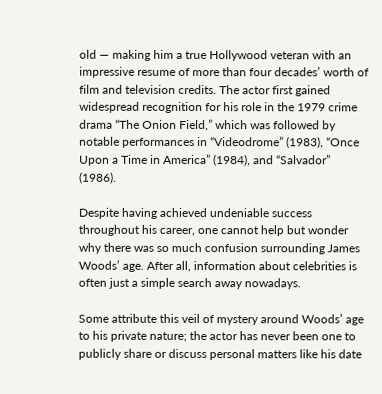old — making him a true Hollywood veteran with an impressive resume of more than four decades’ worth of film and television credits. The actor first gained widespread recognition for his role in the 1979 crime drama “The Onion Field,” which was followed by notable performances in “Videodrome” (1983), “Once Upon a Time in America” (1984), and “Salvador” (1986).

Despite having achieved undeniable success throughout his career, one cannot help but wonder why there was so much confusion surrounding James Woods’ age. After all, information about celebrities is often just a simple search away nowadays.

Some attribute this veil of mystery around Woods’ age to his private nature; the actor has never been one to publicly share or discuss personal matters like his date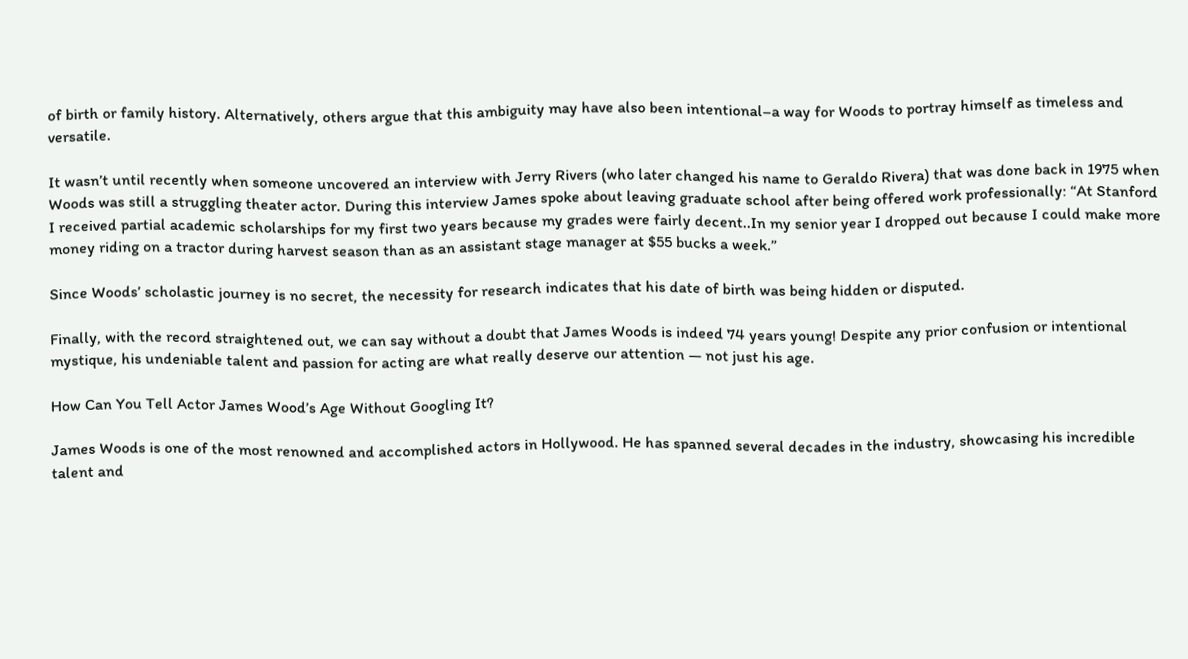of birth or family history. Alternatively, others argue that this ambiguity may have also been intentional–a way for Woods to portray himself as timeless and versatile.

It wasn’t until recently when someone uncovered an interview with Jerry Rivers (who later changed his name to Geraldo Rivera) that was done back in 1975 when Woods was still a struggling theater actor. During this interview James spoke about leaving graduate school after being offered work professionally: “At Stanford I received partial academic scholarships for my first two years because my grades were fairly decent..In my senior year I dropped out because I could make more money riding on a tractor during harvest season than as an assistant stage manager at $55 bucks a week.”

Since Woods’ scholastic journey is no secret, the necessity for research indicates that his date of birth was being hidden or disputed.

Finally, with the record straightened out, we can say without a doubt that James Woods is indeed 74 years young! Despite any prior confusion or intentional mystique, his undeniable talent and passion for acting are what really deserve our attention — not just his age.

How Can You Tell Actor James Wood’s Age Without Googling It?

James Woods is one of the most renowned and accomplished actors in Hollywood. He has spanned several decades in the industry, showcasing his incredible talent and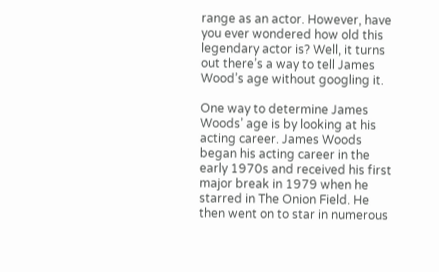range as an actor. However, have you ever wondered how old this legendary actor is? Well, it turns out there’s a way to tell James Wood’s age without googling it.

One way to determine James Woods’ age is by looking at his acting career. James Woods began his acting career in the early 1970s and received his first major break in 1979 when he starred in The Onion Field. He then went on to star in numerous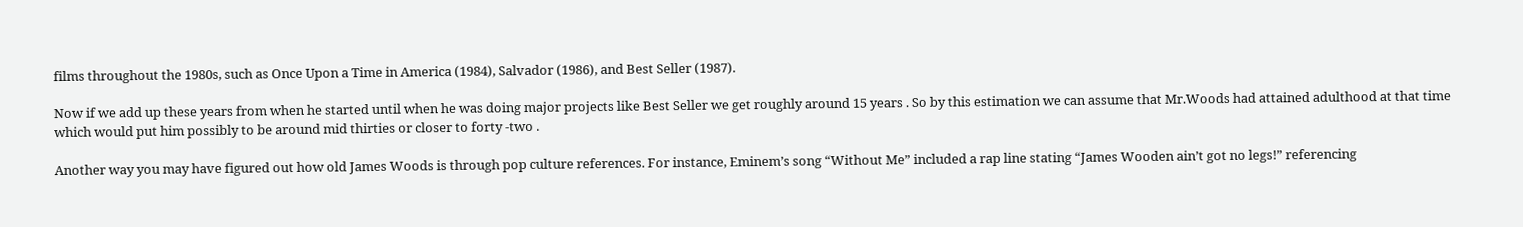films throughout the 1980s, such as Once Upon a Time in America (1984), Salvador (1986), and Best Seller (1987).

Now if we add up these years from when he started until when he was doing major projects like Best Seller we get roughly around 15 years . So by this estimation we can assume that Mr.Woods had attained adulthood at that time which would put him possibly to be around mid thirties or closer to forty -two .

Another way you may have figured out how old James Woods is through pop culture references. For instance, Eminem’s song “Without Me” included a rap line stating “James Wooden ain’t got no legs!” referencing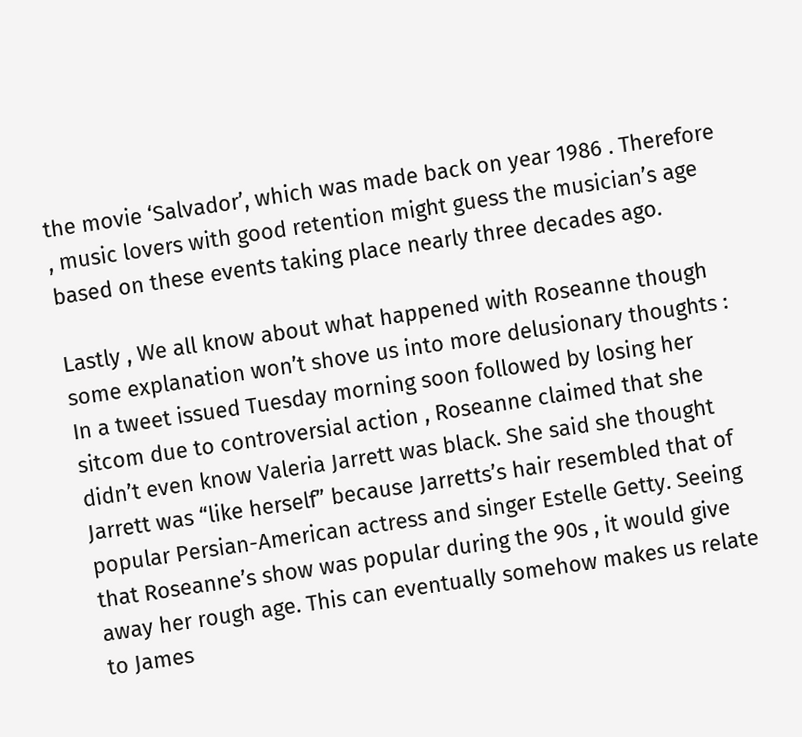the movie ‘Salvador’, which was made back on year 1986 . Therefore , music lovers with good retention might guess the musician’s age based on these events taking place nearly three decades ago.

Lastly , We all know about what happened with Roseanne though some explanation won’t shove us into more delusionary thoughts : In a tweet issued Tuesday morning soon followed by losing her sitcom due to controversial action , Roseanne claimed that she didn’t even know Valeria Jarrett was black. She said she thought Jarrett was “like herself” because Jarretts’s hair resembled that of popular Persian-American actress and singer Estelle Getty. Seeing that Roseanne’s show was popular during the 90s , it would give away her rough age. This can eventually somehow makes us relate to James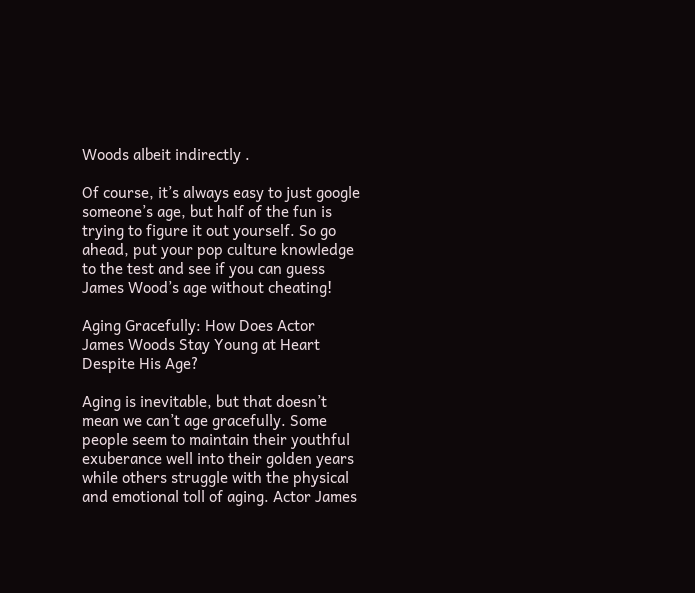Woods albeit indirectly .

Of course, it’s always easy to just google someone’s age, but half of the fun is trying to figure it out yourself. So go ahead, put your pop culture knowledge to the test and see if you can guess James Wood’s age without cheating!

Aging Gracefully: How Does Actor James Woods Stay Young at Heart Despite His Age?

Aging is inevitable, but that doesn’t mean we can’t age gracefully. Some people seem to maintain their youthful exuberance well into their golden years while others struggle with the physical and emotional toll of aging. Actor James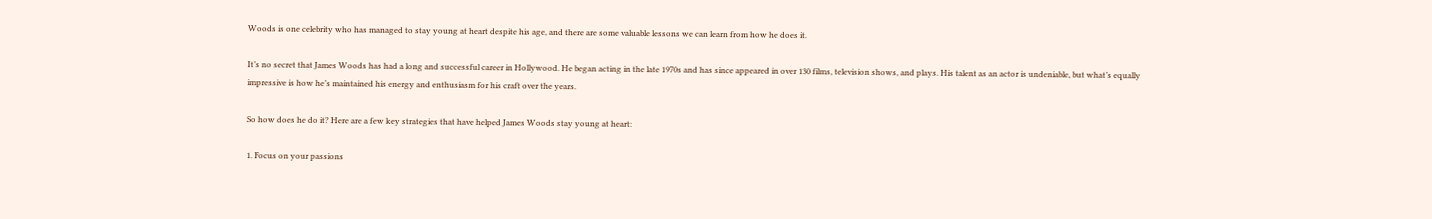Woods is one celebrity who has managed to stay young at heart despite his age, and there are some valuable lessons we can learn from how he does it.

It’s no secret that James Woods has had a long and successful career in Hollywood. He began acting in the late 1970s and has since appeared in over 130 films, television shows, and plays. His talent as an actor is undeniable, but what’s equally impressive is how he’s maintained his energy and enthusiasm for his craft over the years.

So how does he do it? Here are a few key strategies that have helped James Woods stay young at heart:

1. Focus on your passions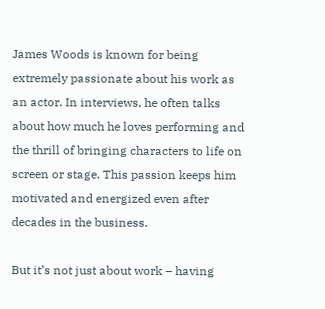James Woods is known for being extremely passionate about his work as an actor. In interviews, he often talks about how much he loves performing and the thrill of bringing characters to life on screen or stage. This passion keeps him motivated and energized even after decades in the business.

But it’s not just about work – having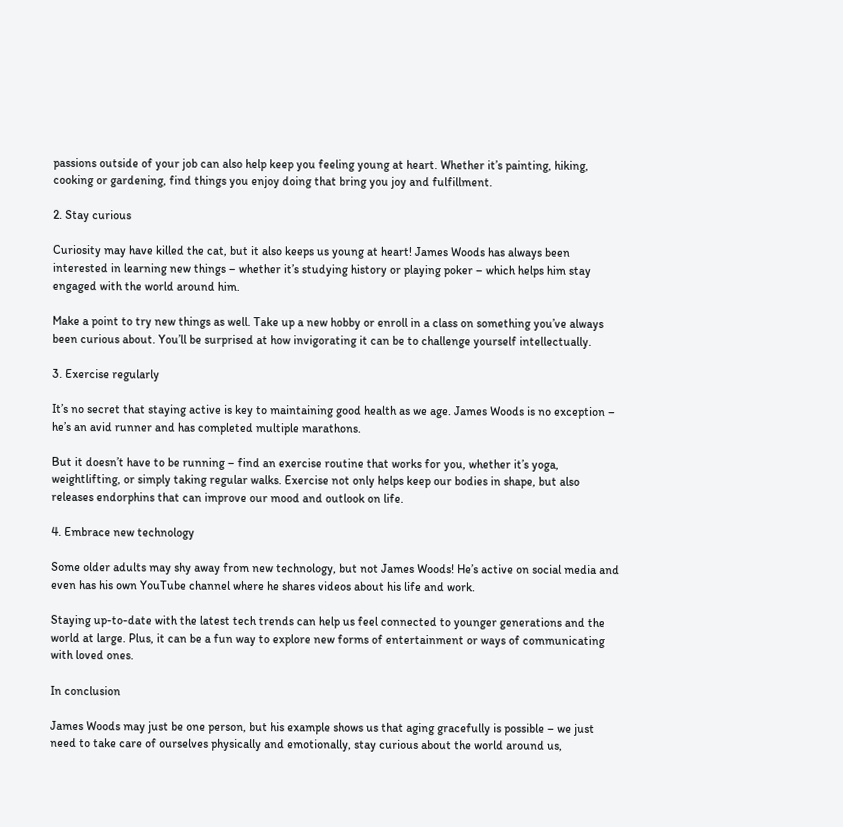passions outside of your job can also help keep you feeling young at heart. Whether it’s painting, hiking, cooking or gardening, find things you enjoy doing that bring you joy and fulfillment.

2. Stay curious

Curiosity may have killed the cat, but it also keeps us young at heart! James Woods has always been interested in learning new things – whether it’s studying history or playing poker – which helps him stay engaged with the world around him.

Make a point to try new things as well. Take up a new hobby or enroll in a class on something you’ve always been curious about. You’ll be surprised at how invigorating it can be to challenge yourself intellectually.

3. Exercise regularly

It’s no secret that staying active is key to maintaining good health as we age. James Woods is no exception – he’s an avid runner and has completed multiple marathons.

But it doesn’t have to be running – find an exercise routine that works for you, whether it’s yoga, weightlifting, or simply taking regular walks. Exercise not only helps keep our bodies in shape, but also releases endorphins that can improve our mood and outlook on life.

4. Embrace new technology

Some older adults may shy away from new technology, but not James Woods! He’s active on social media and even has his own YouTube channel where he shares videos about his life and work.

Staying up-to-date with the latest tech trends can help us feel connected to younger generations and the world at large. Plus, it can be a fun way to explore new forms of entertainment or ways of communicating with loved ones.

In conclusion

James Woods may just be one person, but his example shows us that aging gracefully is possible – we just need to take care of ourselves physically and emotionally, stay curious about the world around us,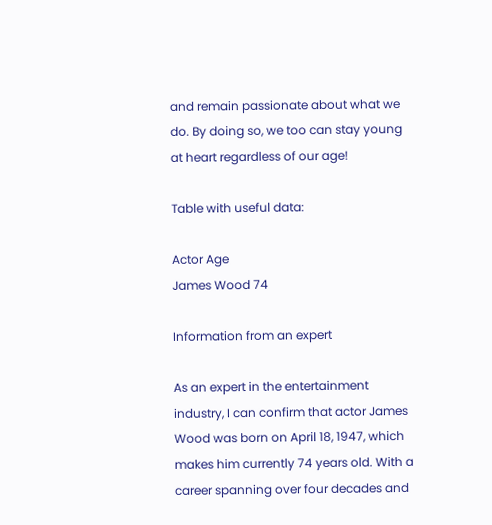and remain passionate about what we do. By doing so, we too can stay young at heart regardless of our age!

Table with useful data:

Actor Age
James Wood 74

Information from an expert

As an expert in the entertainment industry, I can confirm that actor James Wood was born on April 18, 1947, which makes him currently 74 years old. With a career spanning over four decades and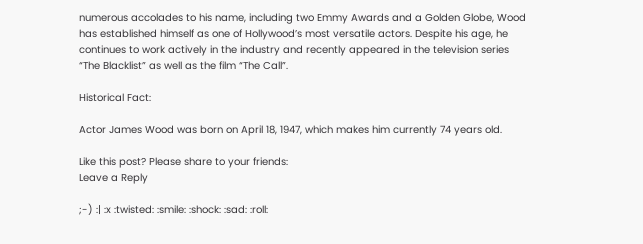numerous accolades to his name, including two Emmy Awards and a Golden Globe, Wood has established himself as one of Hollywood’s most versatile actors. Despite his age, he continues to work actively in the industry and recently appeared in the television series “The Blacklist” as well as the film “The Call”.

Historical Fact:

Actor James Wood was born on April 18, 1947, which makes him currently 74 years old.

Like this post? Please share to your friends:
Leave a Reply

;-) :| :x :twisted: :smile: :shock: :sad: :roll: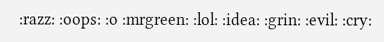:razz: :oops: :o :mrgreen: :lol: :idea: :grin: :evil: :cry: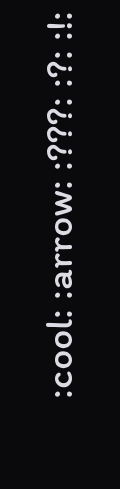:cool: :arrow: :???: :?: :!: